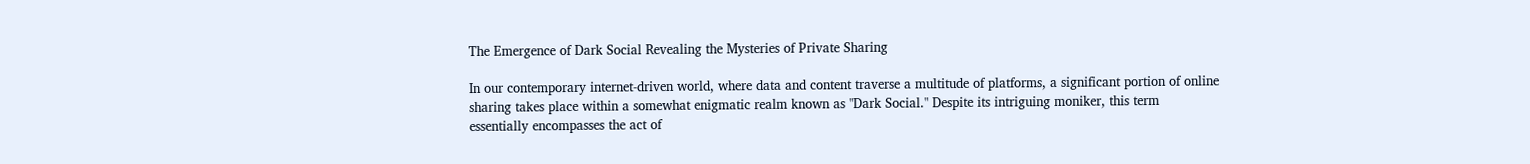The Emergence of Dark Social Revealing the Mysteries of Private Sharing

In our contemporary internet-driven world, where data and content traverse a multitude of platforms, a significant portion of online sharing takes place within a somewhat enigmatic realm known as "Dark Social." Despite its intriguing moniker, this term essentially encompasses the act of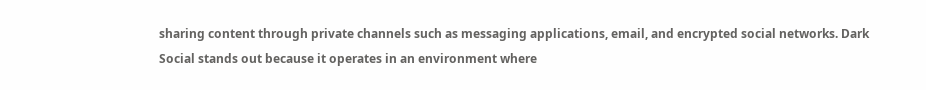sharing content through private channels such as messaging applications, email, and encrypted social networks. Dark Social stands out because it operates in an environment where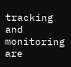tracking and monitoring are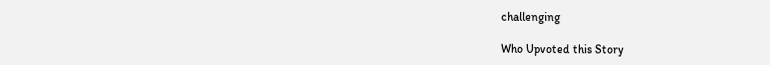challenging

Who Upvoted this Story